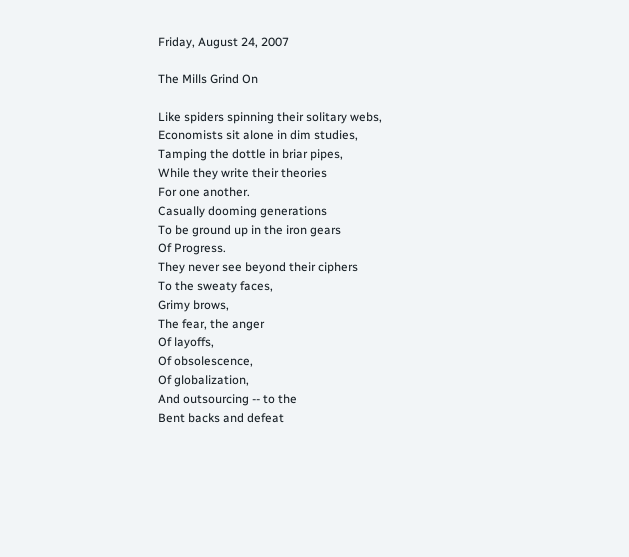Friday, August 24, 2007

The Mills Grind On

Like spiders spinning their solitary webs,
Economists sit alone in dim studies,
Tamping the dottle in briar pipes,
While they write their theories
For one another.
Casually dooming generations
To be ground up in the iron gears
Of Progress.
They never see beyond their ciphers
To the sweaty faces,
Grimy brows,
The fear, the anger
Of layoffs,
Of obsolescence,
Of globalization,
And outsourcing -- to the
Bent backs and defeat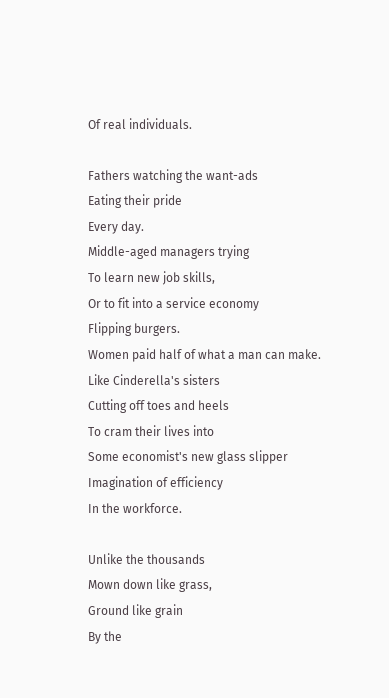Of real individuals.

Fathers watching the want-ads
Eating their pride
Every day.
Middle-aged managers trying
To learn new job skills,
Or to fit into a service economy
Flipping burgers.
Women paid half of what a man can make.
Like Cinderella's sisters
Cutting off toes and heels
To cram their lives into
Some economist's new glass slipper
Imagination of efficiency
In the workforce.

Unlike the thousands
Mown down like grass,
Ground like grain
By the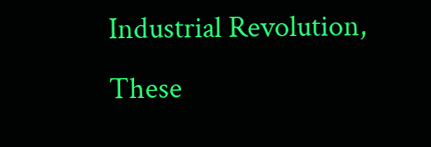Industrial Revolution,
These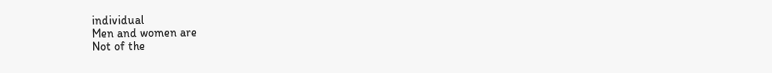individual
Men and women are
Not of the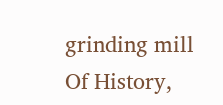grinding mill
Of History,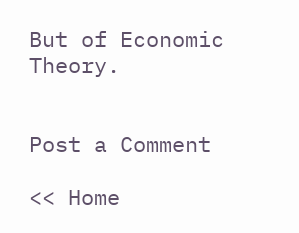But of Economic Theory.


Post a Comment

<< Home